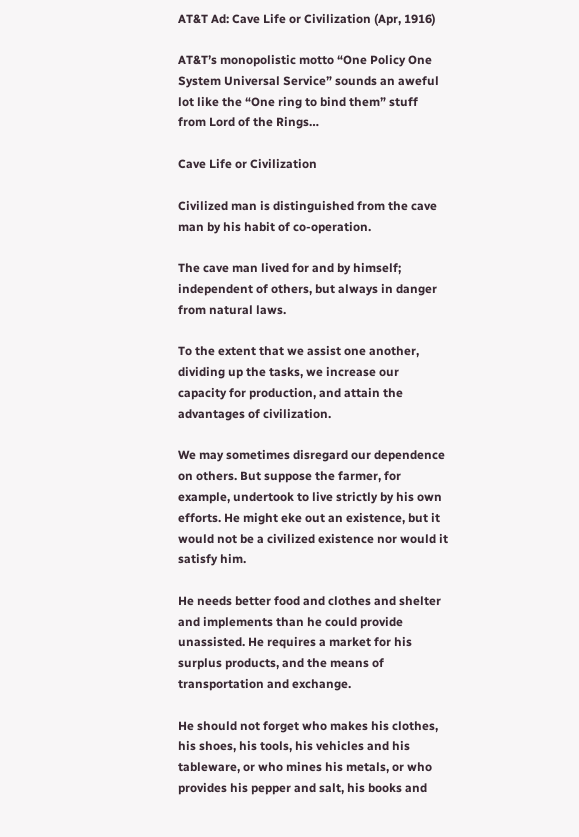AT&T Ad: Cave Life or Civilization (Apr, 1916)

AT&T’s monopolistic motto “One Policy One System Universal Service” sounds an aweful lot like the “One ring to bind them” stuff from Lord of the Rings…

Cave Life or Civilization

Civilized man is distinguished from the cave man by his habit of co-operation.

The cave man lived for and by himself; independent of others, but always in danger from natural laws.

To the extent that we assist one another, dividing up the tasks, we increase our capacity for production, and attain the advantages of civilization.

We may sometimes disregard our dependence on others. But suppose the farmer, for example, undertook to live strictly by his own efforts. He might eke out an existence, but it would not be a civilized existence nor would it satisfy him.

He needs better food and clothes and shelter and implements than he could provide unassisted. He requires a market for his surplus products, and the means of transportation and exchange.

He should not forget who makes his clothes, his shoes, his tools, his vehicles and his tableware, or who mines his metals, or who provides his pepper and salt, his books and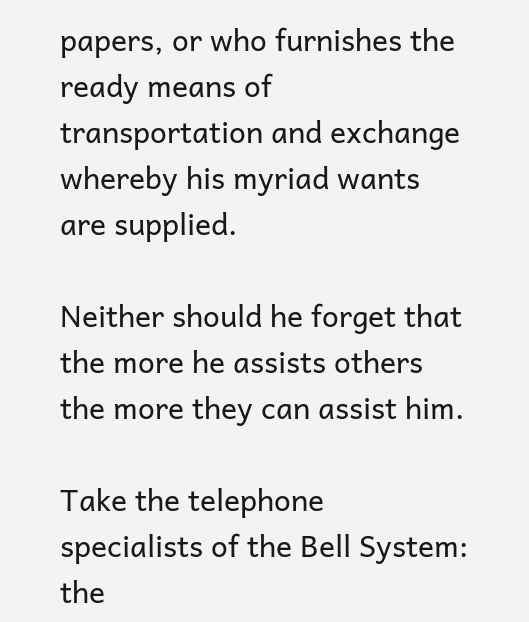papers, or who furnishes the ready means of transportation and exchange whereby his myriad wants are supplied.

Neither should he forget that the more he assists others the more they can assist him.

Take the telephone specialists of the Bell System: the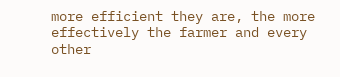more efficient they are, the more effectively the farmer and every other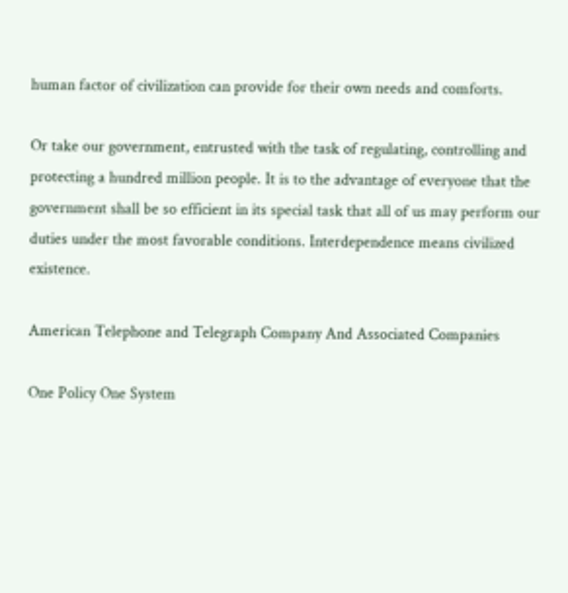human factor of civilization can provide for their own needs and comforts.

Or take our government, entrusted with the task of regulating, controlling and protecting a hundred million people. It is to the advantage of everyone that the government shall be so efficient in its special task that all of us may perform our duties under the most favorable conditions. Interdependence means civilized existence.

American Telephone and Telegraph Company And Associated Companies

One Policy One System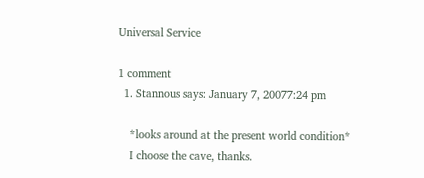Universal Service

1 comment
  1. Stannous says: January 7, 20077:24 pm

    *looks around at the present world condition*
    I choose the cave, thanks.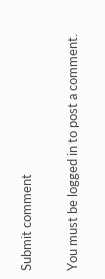Submit comment

You must be logged in to post a comment.